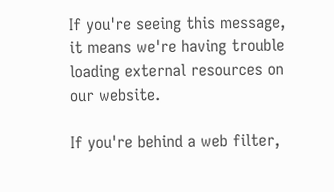If you're seeing this message, it means we're having trouble loading external resources on our website.

If you're behind a web filter,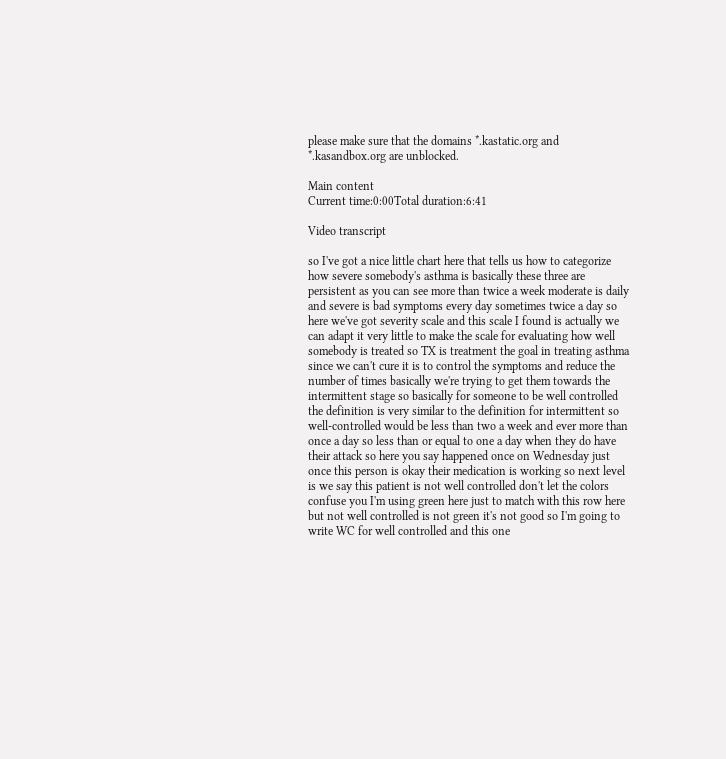please make sure that the domains *.kastatic.org and *.kasandbox.org are unblocked.

Main content
Current time:0:00Total duration:6:41

Video transcript

so I've got a nice little chart here that tells us how to categorize how severe somebody's asthma is basically these three are persistent as you can see more than twice a week moderate is daily and severe is bad symptoms every day sometimes twice a day so here we've got severity scale and this scale I found is actually we can adapt it very little to make the scale for evaluating how well somebody is treated so TX is treatment the goal in treating asthma since we can't cure it is to control the symptoms and reduce the number of times basically we're trying to get them towards the intermittent stage so basically for someone to be well controlled the definition is very similar to the definition for intermittent so well-controlled would be less than two a week and ever more than once a day so less than or equal to one a day when they do have their attack so here you say happened once on Wednesday just once this person is okay their medication is working so next level is we say this patient is not well controlled don't let the colors confuse you I'm using green here just to match with this row here but not well controlled is not green it's not good so I'm going to write WC for well controlled and this one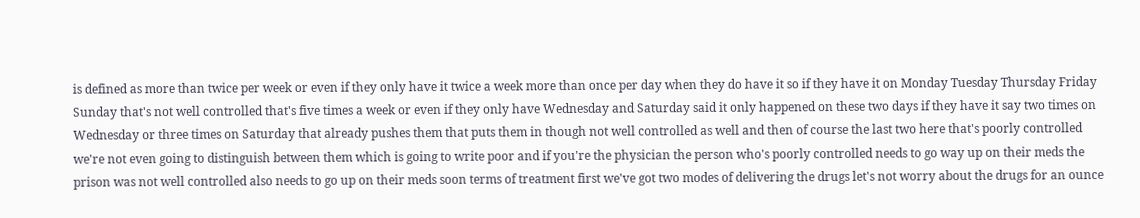is defined as more than twice per week or even if they only have it twice a week more than once per day when they do have it so if they have it on Monday Tuesday Thursday Friday Sunday that's not well controlled that's five times a week or even if they only have Wednesday and Saturday said it only happened on these two days if they have it say two times on Wednesday or three times on Saturday that already pushes them that puts them in though not well controlled as well and then of course the last two here that's poorly controlled we're not even going to distinguish between them which is going to write poor and if you're the physician the person who's poorly controlled needs to go way up on their meds the prison was not well controlled also needs to go up on their meds soon terms of treatment first we've got two modes of delivering the drugs let's not worry about the drugs for an ounce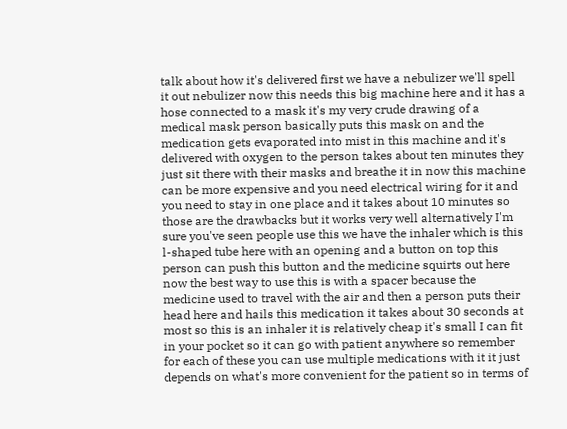talk about how it's delivered first we have a nebulizer we'll spell it out nebulizer now this needs this big machine here and it has a hose connected to a mask it's my very crude drawing of a medical mask person basically puts this mask on and the medication gets evaporated into mist in this machine and it's delivered with oxygen to the person takes about ten minutes they just sit there with their masks and breathe it in now this machine can be more expensive and you need electrical wiring for it and you need to stay in one place and it takes about 10 minutes so those are the drawbacks but it works very well alternatively I'm sure you've seen people use this we have the inhaler which is this l-shaped tube here with an opening and a button on top this person can push this button and the medicine squirts out here now the best way to use this is with a spacer because the medicine used to travel with the air and then a person puts their head here and hails this medication it takes about 30 seconds at most so this is an inhaler it is relatively cheap it's small I can fit in your pocket so it can go with patient anywhere so remember for each of these you can use multiple medications with it it just depends on what's more convenient for the patient so in terms of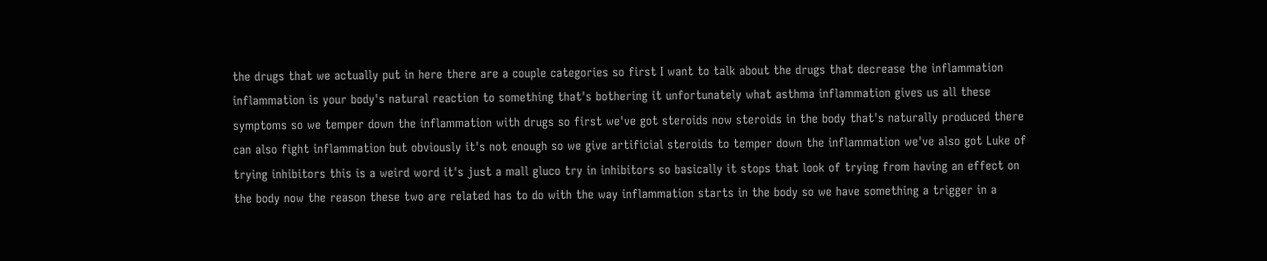the drugs that we actually put in here there are a couple categories so first I want to talk about the drugs that decrease the inflammation inflammation is your body's natural reaction to something that's bothering it unfortunately what asthma inflammation gives us all these symptoms so we temper down the inflammation with drugs so first we've got steroids now steroids in the body that's naturally produced there can also fight inflammation but obviously it's not enough so we give artificial steroids to temper down the inflammation we've also got Luke of trying inhibitors this is a weird word it's just a mall gluco try in inhibitors so basically it stops that look of trying from having an effect on the body now the reason these two are related has to do with the way inflammation starts in the body so we have something a trigger in a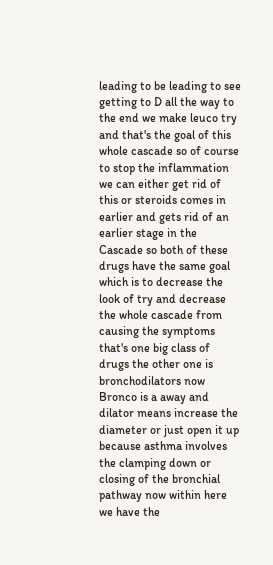leading to be leading to see getting to D all the way to the end we make leuco try and that's the goal of this whole cascade so of course to stop the inflammation we can either get rid of this or steroids comes in earlier and gets rid of an earlier stage in the Cascade so both of these drugs have the same goal which is to decrease the look of try and decrease the whole cascade from causing the symptoms that's one big class of drugs the other one is bronchodilators now Bronco is a away and dilator means increase the diameter or just open it up because asthma involves the clamping down or closing of the bronchial pathway now within here we have the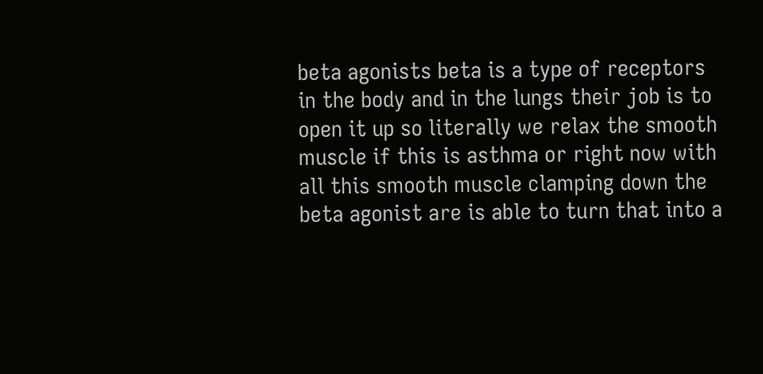beta agonists beta is a type of receptors in the body and in the lungs their job is to open it up so literally we relax the smooth muscle if this is asthma or right now with all this smooth muscle clamping down the beta agonist are is able to turn that into a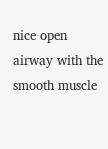nice open airway with the smooth muscle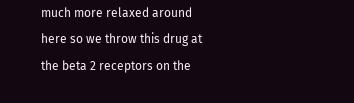much more relaxed around here so we throw this drug at the beta 2 receptors on the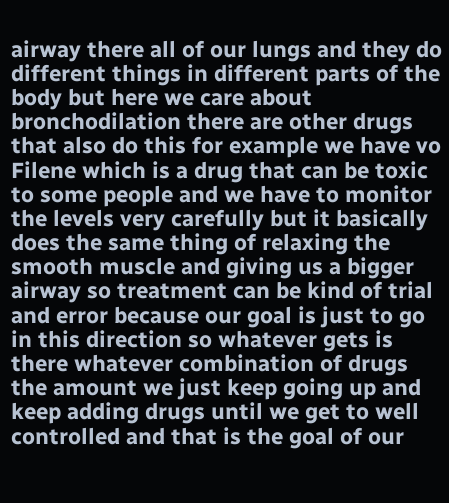airway there all of our lungs and they do different things in different parts of the body but here we care about bronchodilation there are other drugs that also do this for example we have vo Filene which is a drug that can be toxic to some people and we have to monitor the levels very carefully but it basically does the same thing of relaxing the smooth muscle and giving us a bigger airway so treatment can be kind of trial and error because our goal is just to go in this direction so whatever gets is there whatever combination of drugs the amount we just keep going up and keep adding drugs until we get to well controlled and that is the goal of our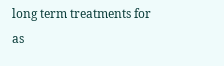long term treatments for as